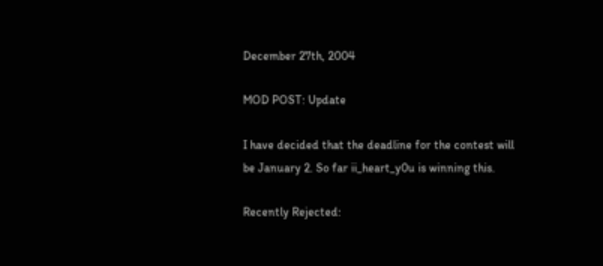December 27th, 2004

MOD POST: Update

I have decided that the deadline for the contest will be January 2. So far ii_heart_y0u is winning this.

Recently Rejected: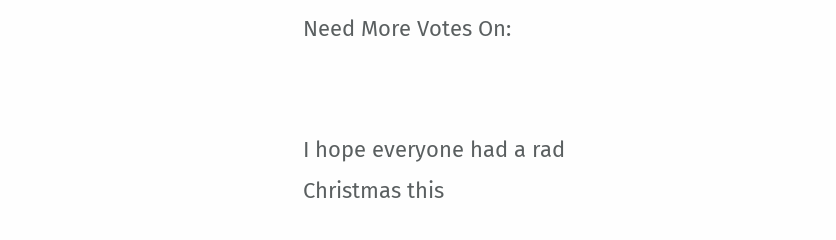Need More Votes On:


I hope everyone had a rad Christmas this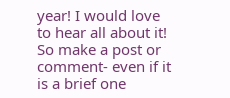year! I would love to hear all about it! So make a post or comment- even if it is a brief one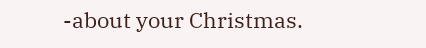-about your Christmas.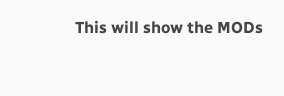This will show the MODs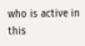who is active in this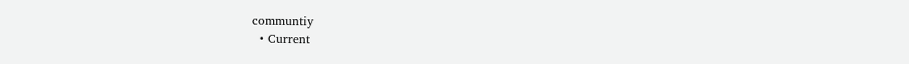communtiy
  • Current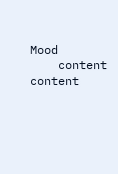Mood
    content content